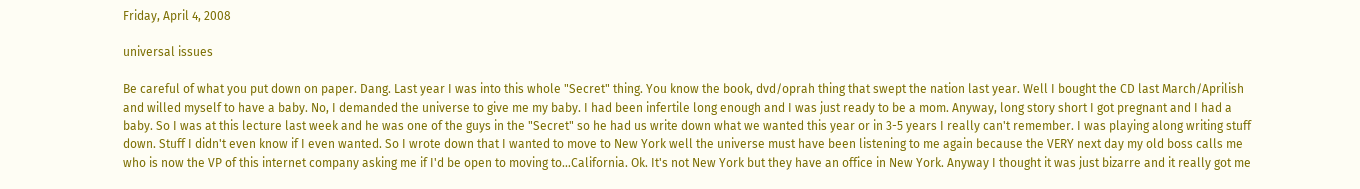Friday, April 4, 2008

universal issues

Be careful of what you put down on paper. Dang. Last year I was into this whole "Secret" thing. You know the book, dvd/oprah thing that swept the nation last year. Well I bought the CD last March/Aprilish and willed myself to have a baby. No, I demanded the universe to give me my baby. I had been infertile long enough and I was just ready to be a mom. Anyway, long story short I got pregnant and I had a baby. So I was at this lecture last week and he was one of the guys in the "Secret" so he had us write down what we wanted this year or in 3-5 years I really can't remember. I was playing along writing stuff down. Stuff I didn't even know if I even wanted. So I wrote down that I wanted to move to New York well the universe must have been listening to me again because the VERY next day my old boss calls me who is now the VP of this internet company asking me if I'd be open to moving to...California. Ok. It's not New York but they have an office in New York. Anyway I thought it was just bizarre and it really got me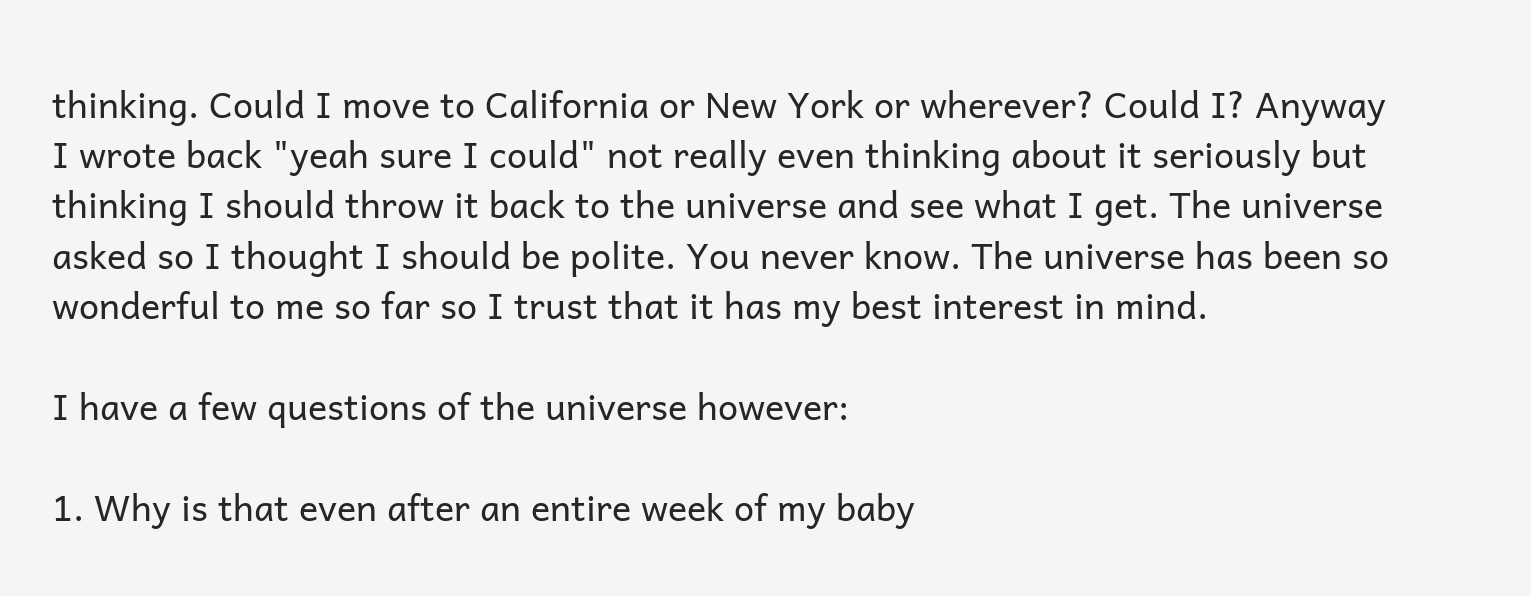thinking. Could I move to California or New York or wherever? Could I? Anyway I wrote back "yeah sure I could" not really even thinking about it seriously but thinking I should throw it back to the universe and see what I get. The universe asked so I thought I should be polite. You never know. The universe has been so wonderful to me so far so I trust that it has my best interest in mind.

I have a few questions of the universe however:

1. Why is that even after an entire week of my baby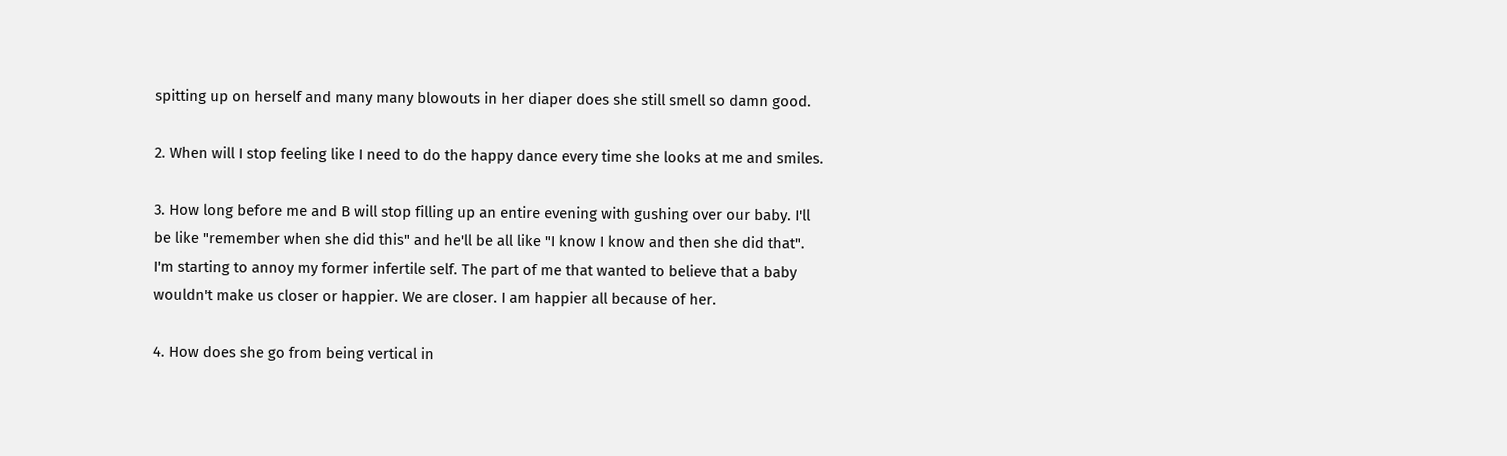spitting up on herself and many many blowouts in her diaper does she still smell so damn good.

2. When will I stop feeling like I need to do the happy dance every time she looks at me and smiles.

3. How long before me and B will stop filling up an entire evening with gushing over our baby. I'll be like "remember when she did this" and he'll be all like "I know I know and then she did that". I'm starting to annoy my former infertile self. The part of me that wanted to believe that a baby wouldn't make us closer or happier. We are closer. I am happier all because of her.

4. How does she go from being vertical in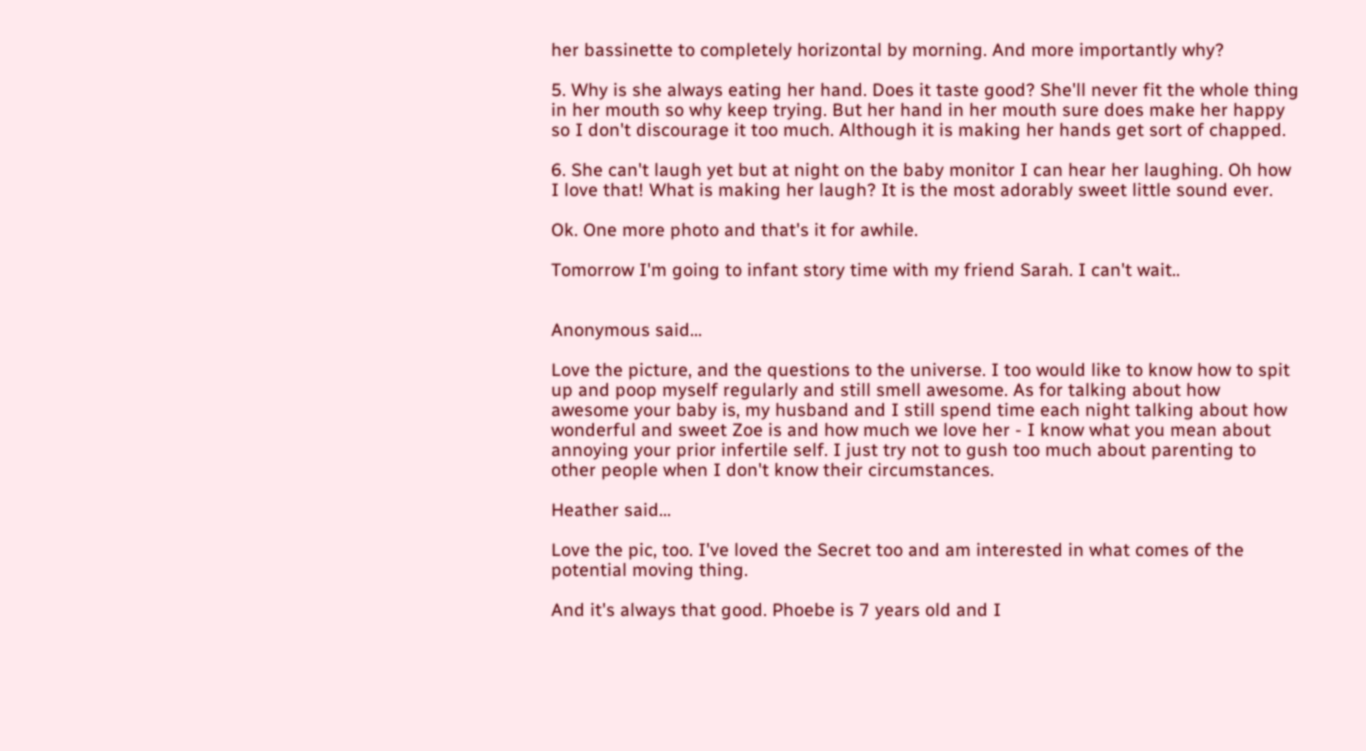her bassinette to completely horizontal by morning. And more importantly why?

5. Why is she always eating her hand. Does it taste good? She'll never fit the whole thing in her mouth so why keep trying. But her hand in her mouth sure does make her happy so I don't discourage it too much. Although it is making her hands get sort of chapped.

6. She can't laugh yet but at night on the baby monitor I can hear her laughing. Oh how I love that! What is making her laugh? It is the most adorably sweet little sound ever.

Ok. One more photo and that's it for awhile.

Tomorrow I'm going to infant story time with my friend Sarah. I can't wait..


Anonymous said...

Love the picture, and the questions to the universe. I too would like to know how to spit up and poop myself regularly and still smell awesome. As for talking about how awesome your baby is, my husband and I still spend time each night talking about how wonderful and sweet Zoe is and how much we love her - I know what you mean about annoying your prior infertile self. I just try not to gush too much about parenting to other people when I don't know their circumstances.

Heather said...

Love the pic, too. I've loved the Secret too and am interested in what comes of the potential moving thing.

And it's always that good. Phoebe is 7 years old and I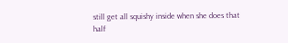still get all squishy inside when she does that half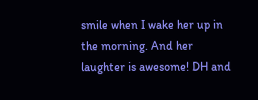smile when I wake her up in the morning. And her laughter is awesome! DH and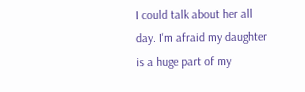I could talk about her all day. I'm afraid my daughter is a huge part of my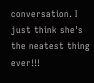conversation. I just think she's the neatest thing ever!!!